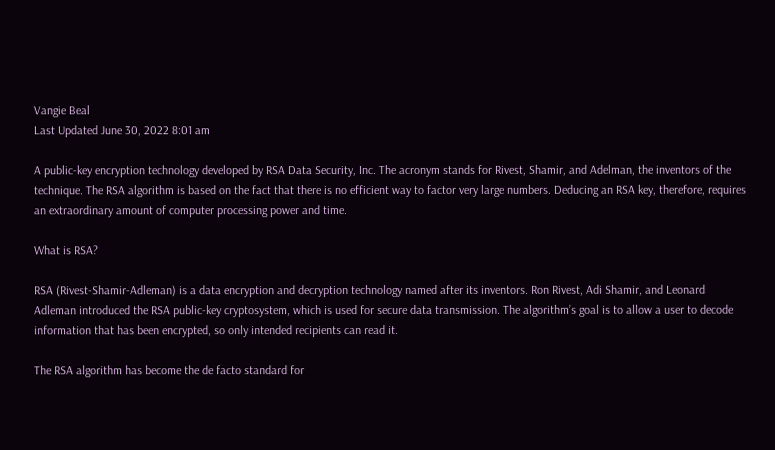Vangie Beal
Last Updated June 30, 2022 8:01 am

A public-key encryption technology developed by RSA Data Security, Inc. The acronym stands for Rivest, Shamir, and Adelman, the inventors of the technique. The RSA algorithm is based on the fact that there is no efficient way to factor very large numbers. Deducing an RSA key, therefore, requires an extraordinary amount of computer processing power and time.

What is RSA?

RSA (Rivest-Shamir-Adleman) is a data encryption and decryption technology named after its inventors. Ron Rivest, Adi Shamir, and Leonard Adleman introduced the RSA public-key cryptosystem, which is used for secure data transmission. The algorithm’s goal is to allow a user to decode information that has been encrypted, so only intended recipients can read it.

The RSA algorithm has become the de facto standard for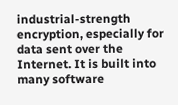industrial-strength encryption, especially for data sent over the Internet. It is built into many software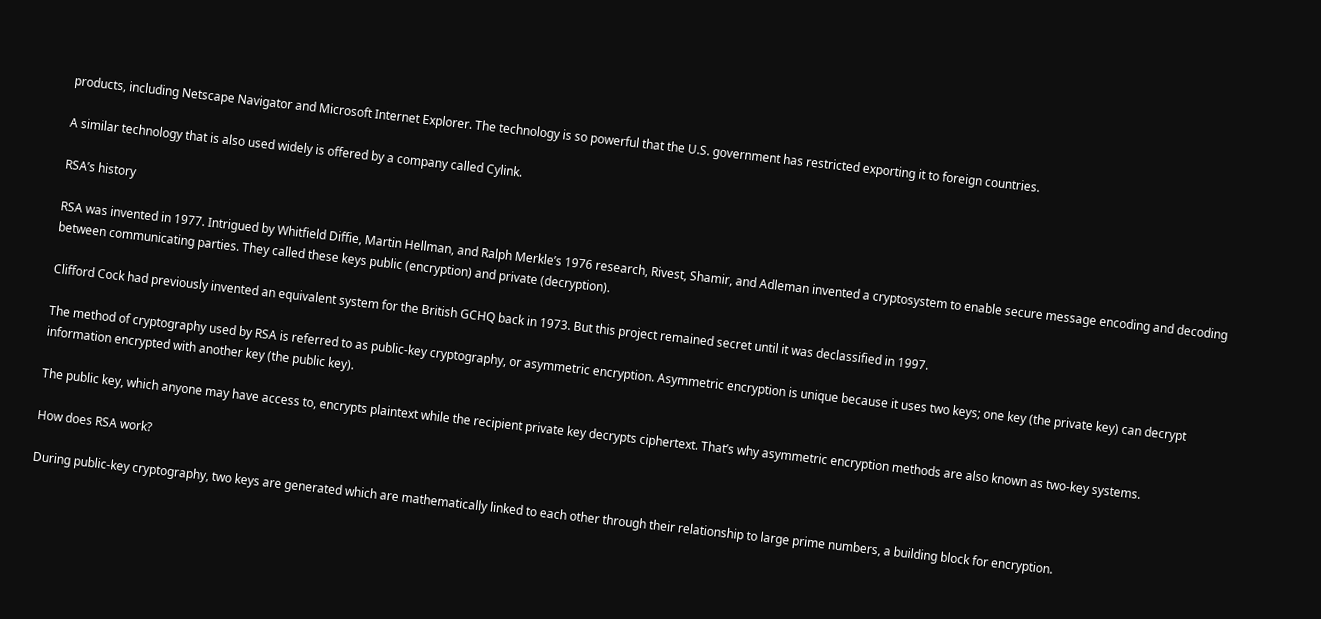products, including Netscape Navigator and Microsoft Internet Explorer. The technology is so powerful that the U.S. government has restricted exporting it to foreign countries.

A similar technology that is also used widely is offered by a company called Cylink.

RSA’s history

RSA was invented in 1977. Intrigued by Whitfield Diffie, Martin Hellman, and Ralph Merkle’s 1976 research, Rivest, Shamir, and Adleman invented a cryptosystem to enable secure message encoding and decoding between communicating parties. They called these keys public (encryption) and private (decryption).

Clifford Cock had previously invented an equivalent system for the British GCHQ back in 1973. But this project remained secret until it was declassified in 1997.

The method of cryptography used by RSA is referred to as public-key cryptography, or asymmetric encryption. Asymmetric encryption is unique because it uses two keys; one key (the private key) can decrypt information encrypted with another key (the public key).

The public key, which anyone may have access to, encrypts plaintext while the recipient private key decrypts ciphertext. That’s why asymmetric encryption methods are also known as two-key systems.

How does RSA work?

During public-key cryptography, two keys are generated which are mathematically linked to each other through their relationship to large prime numbers, a building block for encryption.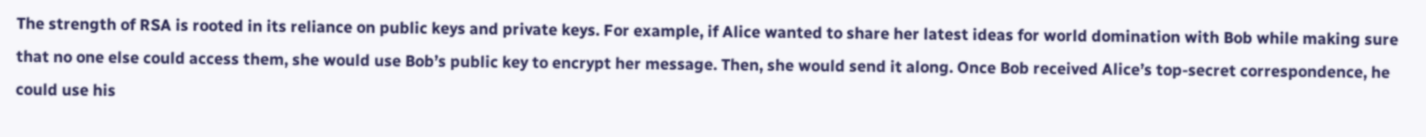The strength of RSA is rooted in its reliance on public keys and private keys. For example, if Alice wanted to share her latest ideas for world domination with Bob while making sure that no one else could access them, she would use Bob’s public key to encrypt her message. Then, she would send it along. Once Bob received Alice’s top-secret correspondence, he could use his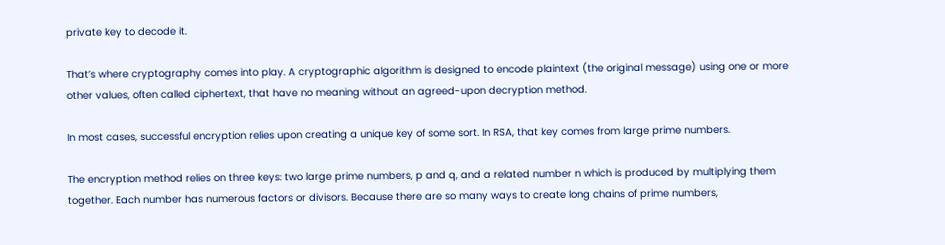private key to decode it.

That’s where cryptography comes into play. A cryptographic algorithm is designed to encode plaintext (the original message) using one or more other values, often called ciphertext, that have no meaning without an agreed-upon decryption method.

In most cases, successful encryption relies upon creating a unique key of some sort. In RSA, that key comes from large prime numbers.

The encryption method relies on three keys: two large prime numbers, p and q, and a related number n which is produced by multiplying them together. Each number has numerous factors or divisors. Because there are so many ways to create long chains of prime numbers,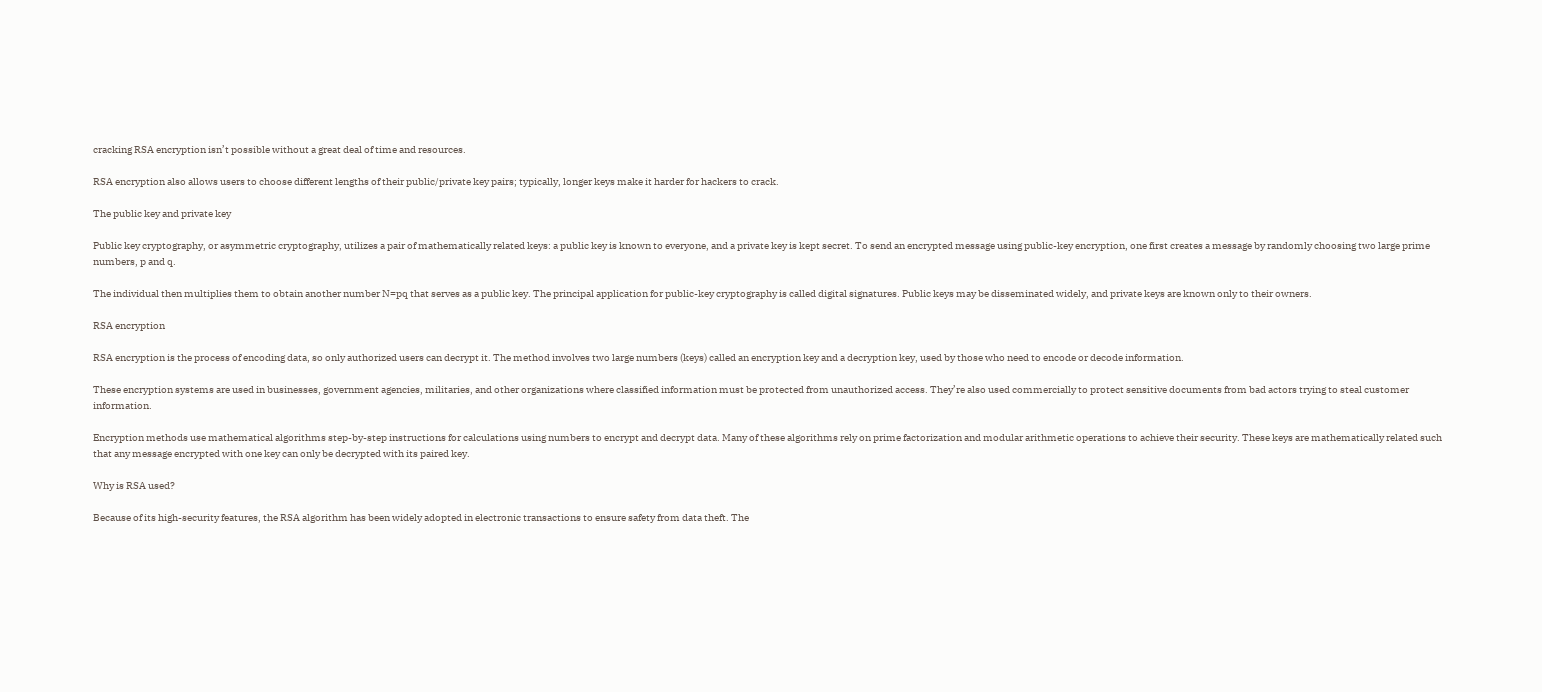cracking RSA encryption isn’t possible without a great deal of time and resources.

RSA encryption also allows users to choose different lengths of their public/private key pairs; typically, longer keys make it harder for hackers to crack.

The public key and private key

Public key cryptography, or asymmetric cryptography, utilizes a pair of mathematically related keys: a public key is known to everyone, and a private key is kept secret. To send an encrypted message using public-key encryption, one first creates a message by randomly choosing two large prime numbers, p and q.

The individual then multiplies them to obtain another number N=pq that serves as a public key. The principal application for public-key cryptography is called digital signatures. Public keys may be disseminated widely, and private keys are known only to their owners.

RSA encryption

RSA encryption is the process of encoding data, so only authorized users can decrypt it. The method involves two large numbers (keys) called an encryption key and a decryption key, used by those who need to encode or decode information.

These encryption systems are used in businesses, government agencies, militaries, and other organizations where classified information must be protected from unauthorized access. They’re also used commercially to protect sensitive documents from bad actors trying to steal customer information.

Encryption methods use mathematical algorithms step-by-step instructions for calculations using numbers to encrypt and decrypt data. Many of these algorithms rely on prime factorization and modular arithmetic operations to achieve their security. These keys are mathematically related such that any message encrypted with one key can only be decrypted with its paired key.

Why is RSA used?

Because of its high-security features, the RSA algorithm has been widely adopted in electronic transactions to ensure safety from data theft. The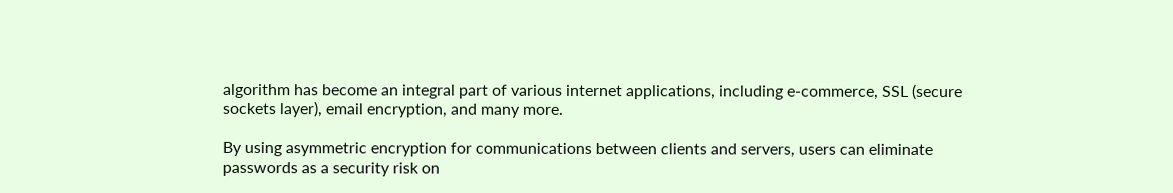algorithm has become an integral part of various internet applications, including e-commerce, SSL (secure sockets layer), email encryption, and many more.

By using asymmetric encryption for communications between clients and servers, users can eliminate passwords as a security risk on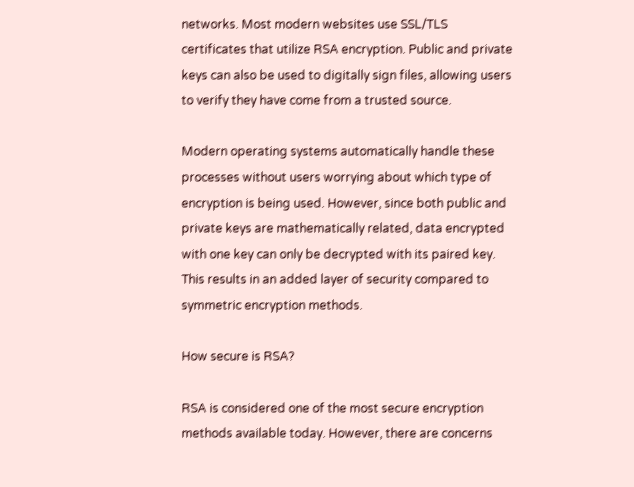networks. Most modern websites use SSL/TLS certificates that utilize RSA encryption. Public and private keys can also be used to digitally sign files, allowing users to verify they have come from a trusted source.

Modern operating systems automatically handle these processes without users worrying about which type of encryption is being used. However, since both public and private keys are mathematically related, data encrypted with one key can only be decrypted with its paired key. This results in an added layer of security compared to symmetric encryption methods.

How secure is RSA?

RSA is considered one of the most secure encryption methods available today. However, there are concerns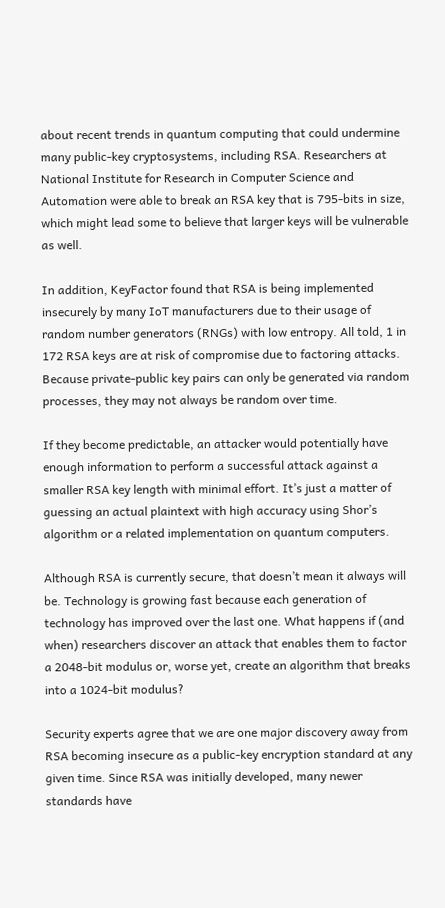about recent trends in quantum computing that could undermine many public-key cryptosystems, including RSA. Researchers at National Institute for Research in Computer Science and Automation were able to break an RSA key that is 795-bits in size, which might lead some to believe that larger keys will be vulnerable as well.

In addition, KeyFactor found that RSA is being implemented insecurely by many IoT manufacturers due to their usage of random number generators (RNGs) with low entropy. All told, 1 in 172 RSA keys are at risk of compromise due to factoring attacks. Because private-public key pairs can only be generated via random processes, they may not always be random over time.

If they become predictable, an attacker would potentially have enough information to perform a successful attack against a smaller RSA key length with minimal effort. It’s just a matter of guessing an actual plaintext with high accuracy using Shor’s algorithm or a related implementation on quantum computers.

Although RSA is currently secure, that doesn’t mean it always will be. Technology is growing fast because each generation of technology has improved over the last one. What happens if (and when) researchers discover an attack that enables them to factor a 2048-bit modulus or, worse yet, create an algorithm that breaks into a 1024-bit modulus?

Security experts agree that we are one major discovery away from RSA becoming insecure as a public-key encryption standard at any given time. Since RSA was initially developed, many newer standards have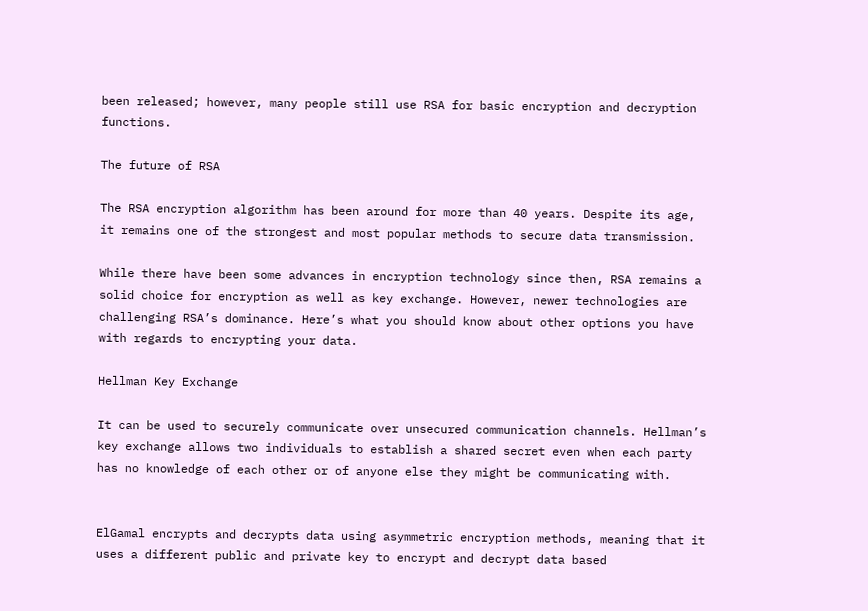been released; however, many people still use RSA for basic encryption and decryption functions.

The future of RSA

The RSA encryption algorithm has been around for more than 40 years. Despite its age, it remains one of the strongest and most popular methods to secure data transmission.

While there have been some advances in encryption technology since then, RSA remains a solid choice for encryption as well as key exchange. However, newer technologies are challenging RSA’s dominance. Here’s what you should know about other options you have with regards to encrypting your data.

Hellman Key Exchange

It can be used to securely communicate over unsecured communication channels. Hellman’s key exchange allows two individuals to establish a shared secret even when each party has no knowledge of each other or of anyone else they might be communicating with.


ElGamal encrypts and decrypts data using asymmetric encryption methods, meaning that it uses a different public and private key to encrypt and decrypt data based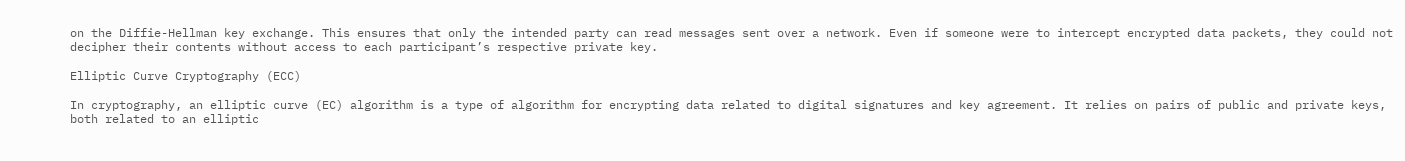on the Diffie-Hellman key exchange. This ensures that only the intended party can read messages sent over a network. Even if someone were to intercept encrypted data packets, they could not decipher their contents without access to each participant’s respective private key.

Elliptic Curve Cryptography (ECC)

In cryptography, an elliptic curve (EC) algorithm is a type of algorithm for encrypting data related to digital signatures and key agreement. It relies on pairs of public and private keys, both related to an elliptic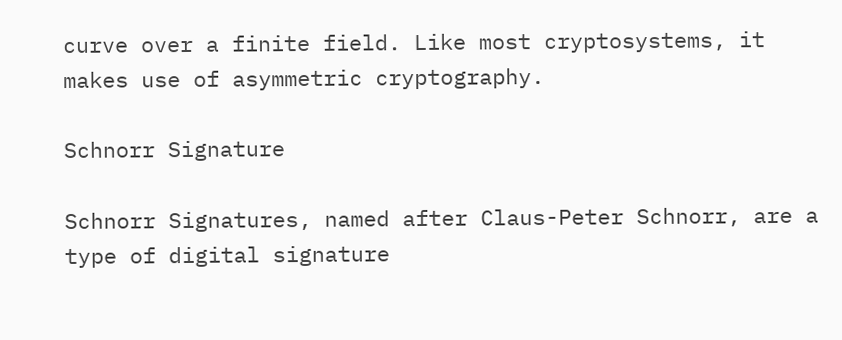curve over a finite field. Like most cryptosystems, it makes use of asymmetric cryptography.

Schnorr Signature

Schnorr Signatures, named after Claus-Peter Schnorr, are a type of digital signature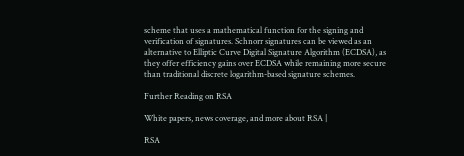scheme that uses a mathematical function for the signing and verification of signatures. Schnorr signatures can be viewed as an alternative to Elliptic Curve Digital Signature Algorithm (ECDSA), as they offer efficiency gains over ECDSA while remaining more secure than traditional discrete logarithm-based signature schemes.

Further Reading on RSA

White papers, news coverage, and more about RSA |

RSA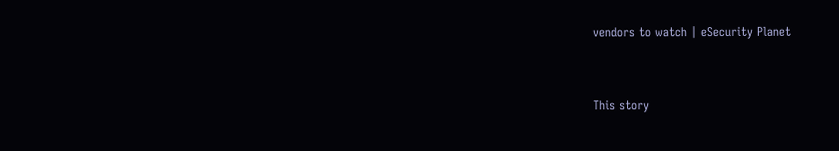vendors to watch | eSecurity Planet


This story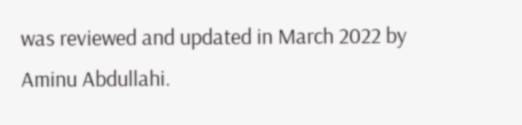was reviewed and updated in March 2022 by Aminu Abdullahi.